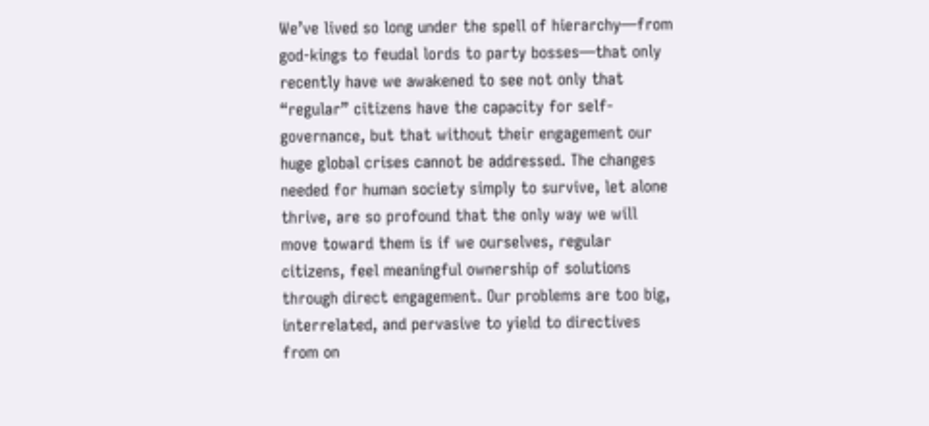We’ve lived so long under the spell of hierarchy—from god-kings to feudal lords to party bosses—that only recently have we awakened to see not only that “regular” citizens have the capacity for self-governance, but that without their engagement our huge global crises cannot be addressed. The changes needed for human society simply to survive, let alone thrive, are so profound that the only way we will move toward them is if we ourselves, regular citizens, feel meaningful ownership of solutions through direct engagement. Our problems are too big, interrelated, and pervasive to yield to directives from on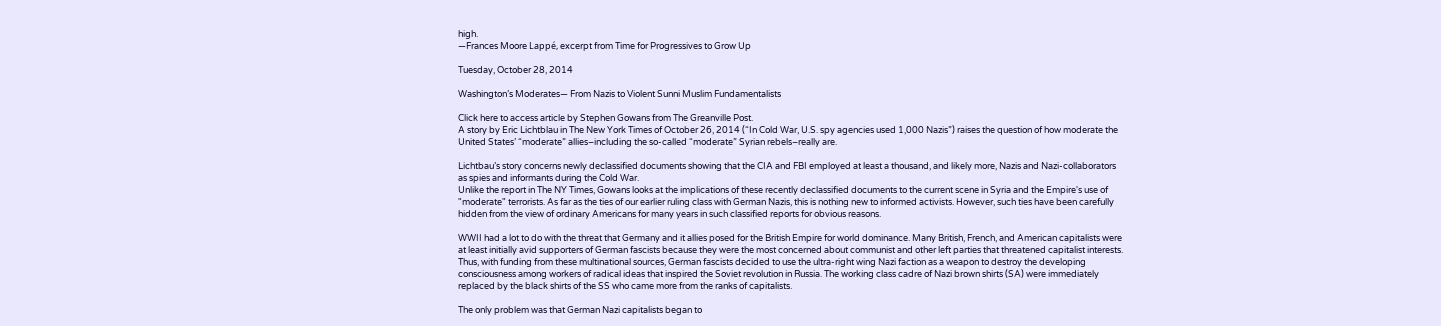high.
—Frances Moore Lappé, excerpt from Time for Progressives to Grow Up

Tuesday, October 28, 2014

Washington’s Moderates— From Nazis to Violent Sunni Muslim Fundamentalists

Click here to access article by Stephen Gowans from The Greanville Post.
A story by Eric Lichtblau in The New York Times of October 26, 2014 (“In Cold War, U.S. spy agencies used 1,000 Nazis”) raises the question of how moderate the United States’ “moderate” allies–including the so-called “moderate” Syrian rebels–really are.

Lichtbau’s story concerns newly declassified documents showing that the CIA and FBI employed at least a thousand, and likely more, Nazis and Nazi-collaborators as spies and informants during the Cold War.
Unlike the report in The NY Times, Gowans looks at the implications of these recently declassified documents to the current scene in Syria and the Empire's use of "moderate" terrorists. As far as the ties of our earlier ruling class with German Nazis, this is nothing new to informed activists. However, such ties have been carefully hidden from the view of ordinary Americans for many years in such classified reports for obvious reasons.

WWII had a lot to do with the threat that Germany and it allies posed for the British Empire for world dominance. Many British, French, and American capitalists were at least initially avid supporters of German fascists because they were the most concerned about communist and other left parties that threatened capitalist interests. Thus, with funding from these multinational sources, German fascists decided to use the ultra-right wing Nazi faction as a weapon to destroy the developing consciousness among workers of radical ideas that inspired the Soviet revolution in Russia. The working class cadre of Nazi brown shirts (SA) were immediately replaced by the black shirts of the SS who came more from the ranks of capitalists.

The only problem was that German Nazi capitalists began to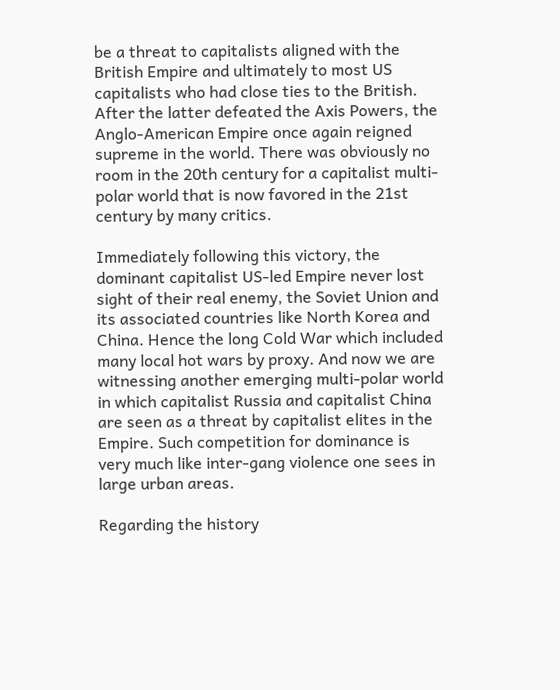be a threat to capitalists aligned with the British Empire and ultimately to most US capitalists who had close ties to the British. After the latter defeated the Axis Powers, the Anglo-American Empire once again reigned supreme in the world. There was obviously no room in the 20th century for a capitalist multi-polar world that is now favored in the 21st century by many critics.

Immediately following this victory, the dominant capitalist US-led Empire never lost sight of their real enemy, the Soviet Union and its associated countries like North Korea and China. Hence the long Cold War which included many local hot wars by proxy. And now we are witnessing another emerging multi-polar world in which capitalist Russia and capitalist China are seen as a threat by capitalist elites in the Empire. Such competition for dominance is very much like inter-gang violence one sees in large urban areas.

Regarding the history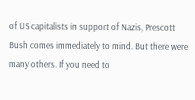of US capitalists in support of Nazis, Prescott Bush comes immediately to mind. But there were many others. If you need to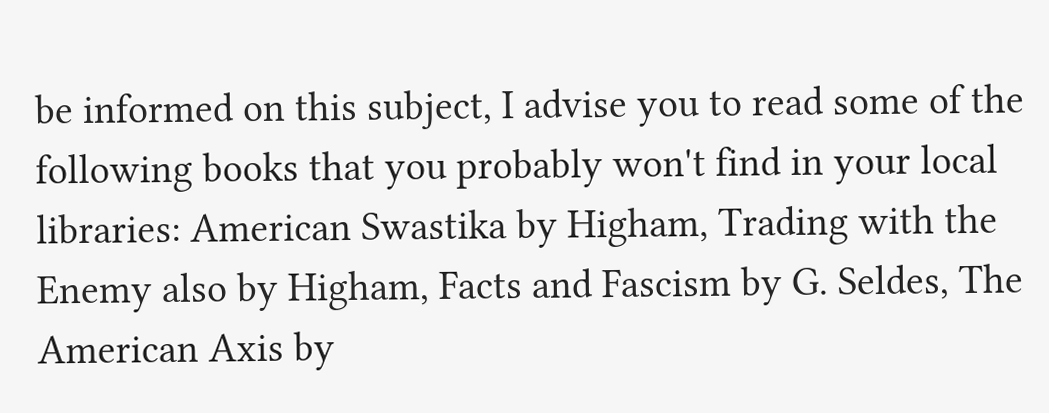be informed on this subject, I advise you to read some of the following books that you probably won't find in your local libraries: American Swastika by Higham, Trading with the Enemy also by Higham, Facts and Fascism by G. Seldes, The American Axis by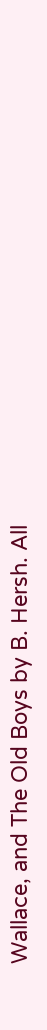Wallace, and The Old Boys by B. Hersh. All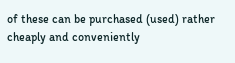of these can be purchased (used) rather cheaply and conveniently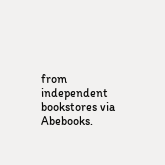from independent bookstores via Abebooks.